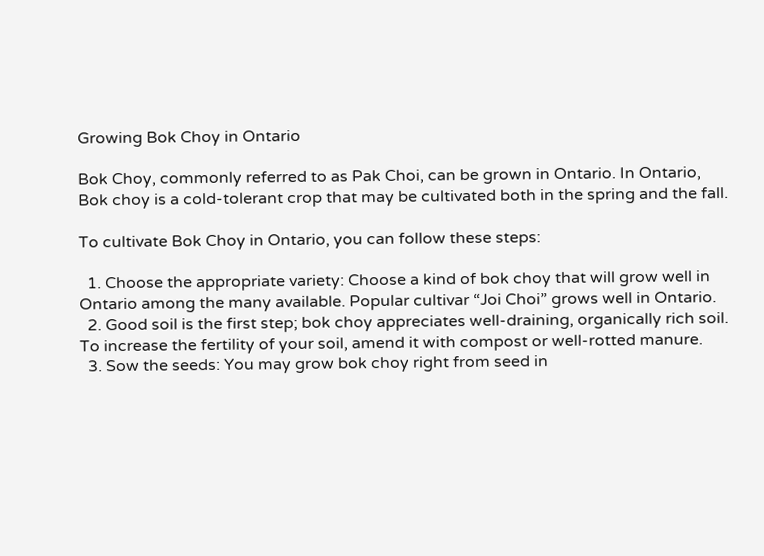Growing Bok Choy in Ontario

Bok Choy, commonly referred to as Pak Choi, can be grown in Ontario. In Ontario, Bok choy is a cold-tolerant crop that may be cultivated both in the spring and the fall.

To cultivate Bok Choy in Ontario, you can follow these steps:

  1. Choose the appropriate variety: Choose a kind of bok choy that will grow well in Ontario among the many available. Popular cultivar “Joi Choi” grows well in Ontario.
  2. Good soil is the first step; bok choy appreciates well-draining, organically rich soil. To increase the fertility of your soil, amend it with compost or well-rotted manure.
  3. Sow the seeds: You may grow bok choy right from seed in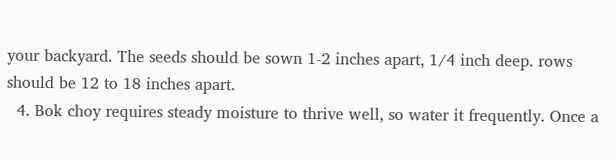your backyard. The seeds should be sown 1-2 inches apart, 1/4 inch deep. rows should be 12 to 18 inches apart.
  4. Bok choy requires steady moisture to thrive well, so water it frequently. Once a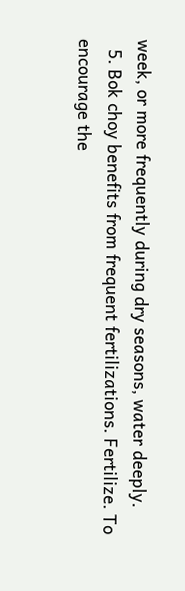week, or more frequently during dry seasons, water deeply.
  5. Bok choy benefits from frequent fertilizations. Fertilize. To encourage the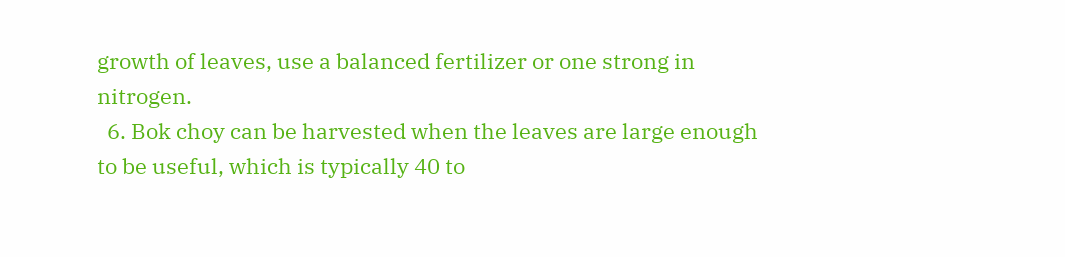growth of leaves, use a balanced fertilizer or one strong in nitrogen.
  6. Bok choy can be harvested when the leaves are large enough to be useful, which is typically 40 to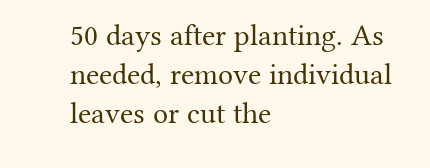50 days after planting. As needed, remove individual leaves or cut the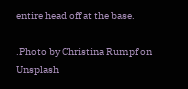entire head off at the base.

.Photo by Christina Rumpf on Unsplash